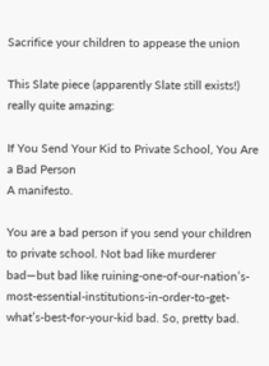Sacrifice your children to appease the union

This Slate piece (apparently Slate still exists!) really quite amazing:

If You Send Your Kid to Private School, You Are a Bad Person
A manifesto.

You are a bad person if you send your children to private school. Not bad like murderer bad—but bad like ruining-one-of-our-nation’s-most-essential-institutions-in-order-to-get-what’s-best-for-your-kid bad. So, pretty bad.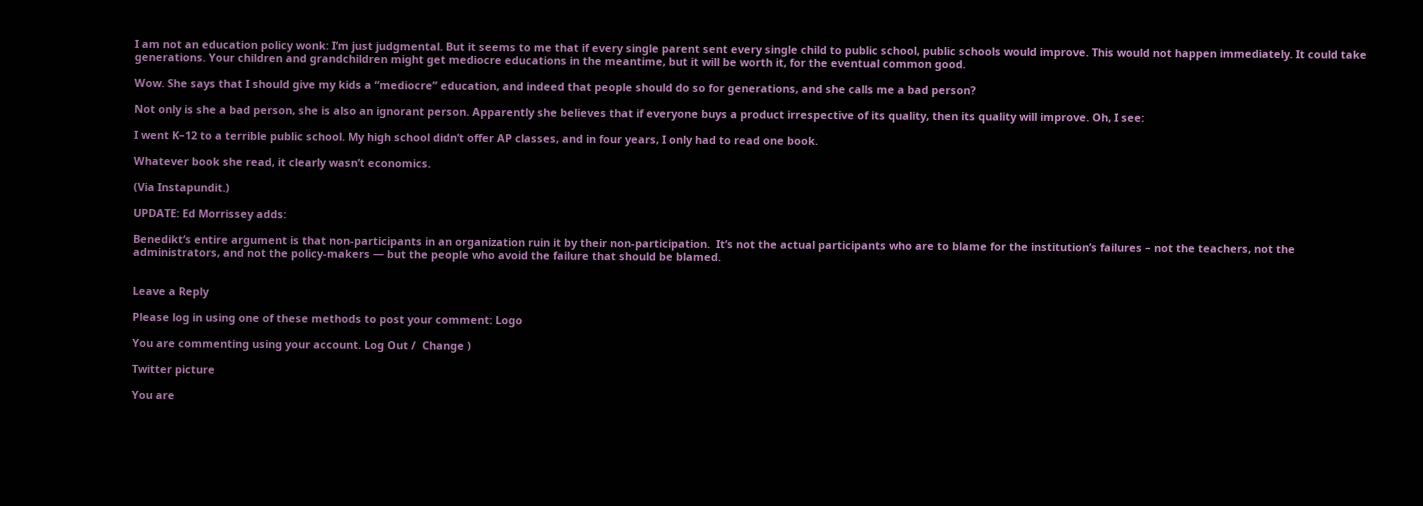I am not an education policy wonk: I’m just judgmental. But it seems to me that if every single parent sent every single child to public school, public schools would improve. This would not happen immediately. It could take generations. Your children and grandchildren might get mediocre educations in the meantime, but it will be worth it, for the eventual common good.

Wow. She says that I should give my kids a “mediocre” education, and indeed that people should do so for generations, and she calls me a bad person?

Not only is she a bad person, she is also an ignorant person. Apparently she believes that if everyone buys a product irrespective of its quality, then its quality will improve. Oh, I see:

I went K–12 to a terrible public school. My high school didn’t offer AP classes, and in four years, I only had to read one book.

Whatever book she read, it clearly wasn’t economics.

(Via Instapundit.)

UPDATE: Ed Morrissey adds:

Benedikt’s entire argument is that non-participants in an organization ruin it by their non-participation.  It’s not the actual participants who are to blame for the institution’s failures – not the teachers, not the administrators, and not the policy-makers — but the people who avoid the failure that should be blamed.


Leave a Reply

Please log in using one of these methods to post your comment: Logo

You are commenting using your account. Log Out /  Change )

Twitter picture

You are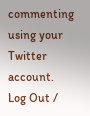commenting using your Twitter account. Log Out /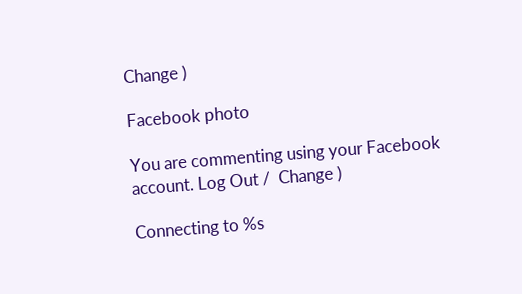Change )

Facebook photo

You are commenting using your Facebook account. Log Out /  Change )

Connecting to %s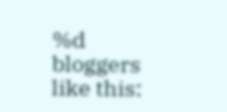%d bloggers like this: